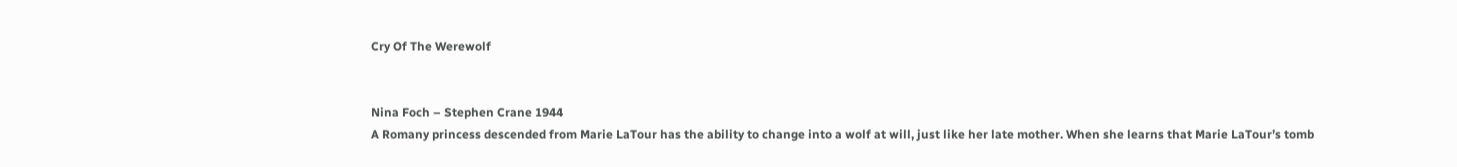Cry Of The Werewolf


Nina Foch – Stephen Crane 1944
A Romany princess descended from Marie LaTour has the ability to change into a wolf at will, just like her late mother. When she learns that Marie LaTour’s tomb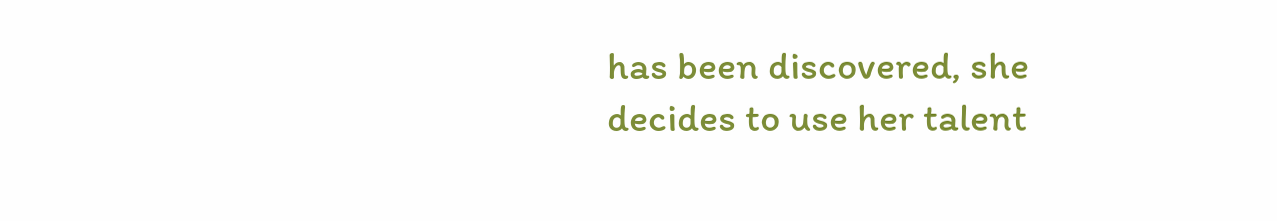has been discovered, she decides to use her talent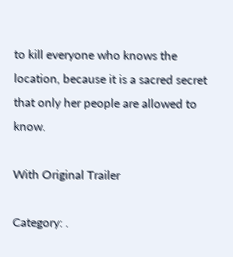to kill everyone who knows the location, because it is a sacred secret that only her people are allowed to know.

With Original Trailer

Category: .